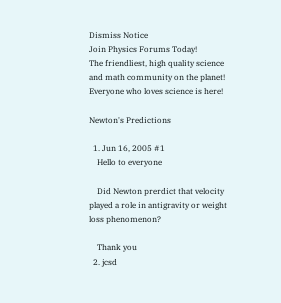Dismiss Notice
Join Physics Forums Today!
The friendliest, high quality science and math community on the planet! Everyone who loves science is here!

Newton's Predictions

  1. Jun 16, 2005 #1
    Hello to everyone

    Did Newton prerdict that velocity played a role in antigravity or weight loss phenomenon?

    Thank you
  2. jcsd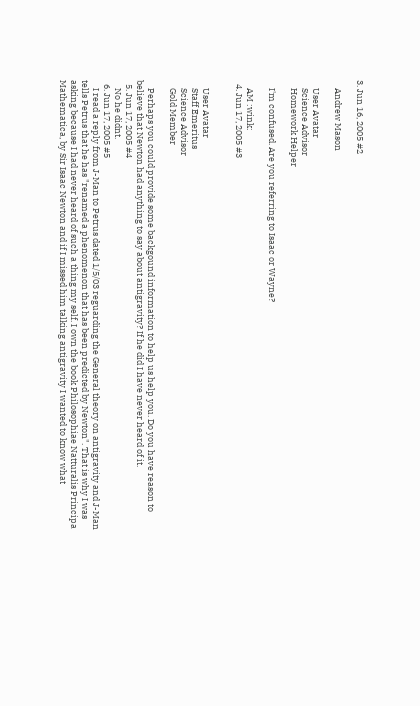3. Jun 16, 2005 #2

    Andrew Mason

    User Avatar
    Science Advisor
    Homework Helper

    I'm confused. Are you referring to Isaac or Wayne?

    AM :wink:
  4. Jun 17, 2005 #3


    User Avatar
    Staff Emeritus
    Science Advisor
    Gold Member

    Perhaps you could provide some backgound information to help us help you. Do you have reason to believe that Newton had anything to say about antigravity? If he did I have never heard of it.
  5. Jun 17, 2005 #4
    No he didnt.
  6. Jun 17, 2005 #5
    I read a reply from J-Man to Petrus dated 1/5/03 reguarding the General theory on antigravity and J-Man tells Petrus that he has "renamed a phenomenon that has been predicted by Newton". That is why I was asking because I had never heard of such a thing my self. I own the book Philosophiae Natturalis Principa Mathematica, by Sir Isaac Newton and if I missed him talking antigravity I wanted to know what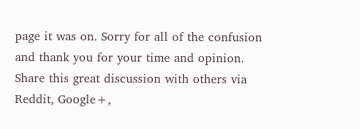page it was on. Sorry for all of the confusion and thank you for your time and opinion.
Share this great discussion with others via Reddit, Google+,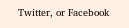Twitter, or Facebook